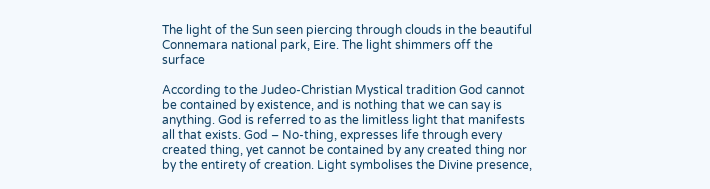The light of the Sun seen piercing through clouds in the beautiful Connemara national park, Eire. The light shimmers off the surface

According to the Judeo-Christian Mystical tradition God cannot be contained by existence, and is nothing that we can say is anything. God is referred to as the limitless light that manifests all that exists. God – No-thing, expresses life through every created thing, yet cannot be contained by any created thing nor by the entirety of creation. Light symbolises the Divine presence,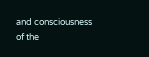and consciousness of the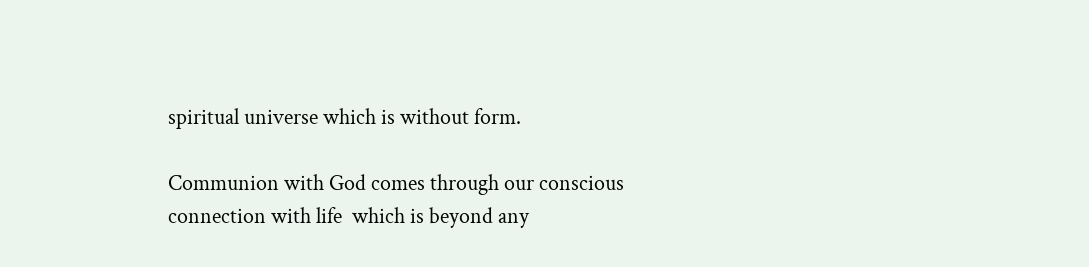spiritual universe which is without form.

Communion with God comes through our conscious connection with life  which is beyond any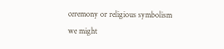ceremony or religious symbolism we might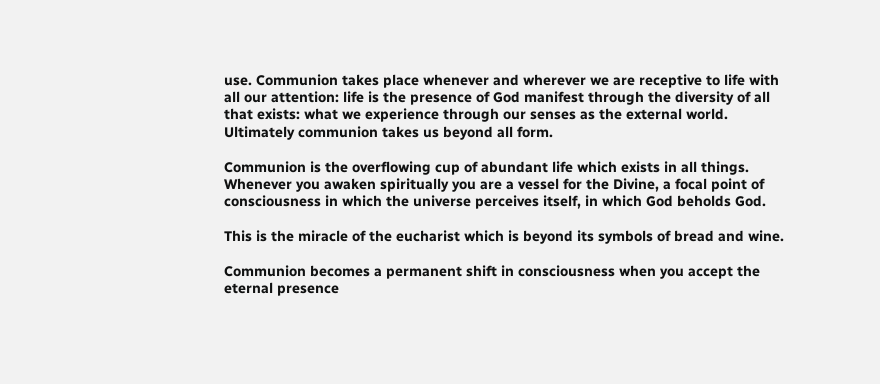use. Communion takes place whenever and wherever we are receptive to life with all our attention: life is the presence of God manifest through the diversity of all that exists: what we experience through our senses as the external world. Ultimately communion takes us beyond all form.

Communion is the overflowing cup of abundant life which exists in all things. Whenever you awaken spiritually you are a vessel for the Divine, a focal point of consciousness in which the universe perceives itself, in which God beholds God.

This is the miracle of the eucharist which is beyond its symbols of bread and wine.

Communion becomes a permanent shift in consciousness when you accept the eternal presence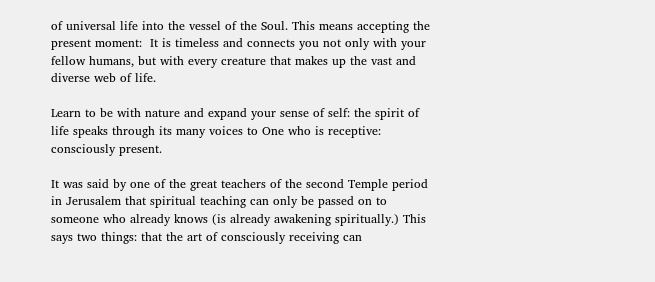of universal life into the vessel of the Soul. This means accepting the present moment:  It is timeless and connects you not only with your fellow humans, but with every creature that makes up the vast and diverse web of life.

Learn to be with nature and expand your sense of self: the spirit of life speaks through its many voices to One who is receptive: consciously present.

It was said by one of the great teachers of the second Temple period in Jerusalem that spiritual teaching can only be passed on to someone who already knows (is already awakening spiritually.) This says two things: that the art of consciously receiving can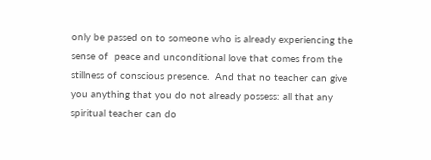only be passed on to someone who is already experiencing the sense of  peace and unconditional love that comes from the stillness of conscious presence.  And that no teacher can give you anything that you do not already possess: all that any spiritual teacher can do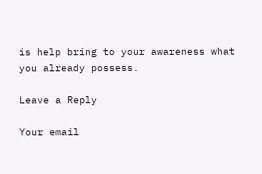is help bring to your awareness what you already possess.

Leave a Reply

Your email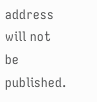address will not be published.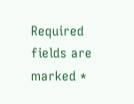Required fields are marked *